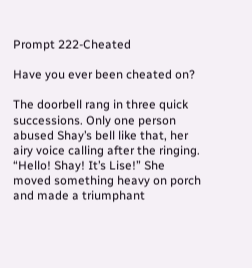Prompt 222-Cheated

Have you ever been cheated on?

The doorbell rang in three quick successions. Only one person abused Shay’s bell like that, her airy voice calling after the ringing. “Hello! Shay! It’s Lise!” She moved something heavy on porch and made a triumphant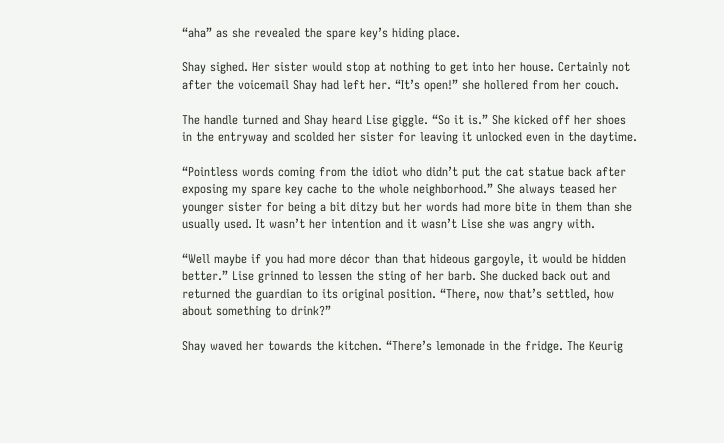“aha” as she revealed the spare key’s hiding place.

Shay sighed. Her sister would stop at nothing to get into her house. Certainly not after the voicemail Shay had left her. “It’s open!” she hollered from her couch.

The handle turned and Shay heard Lise giggle. “So it is.” She kicked off her shoes in the entryway and scolded her sister for leaving it unlocked even in the daytime.

“Pointless words coming from the idiot who didn’t put the cat statue back after exposing my spare key cache to the whole neighborhood.” She always teased her younger sister for being a bit ditzy but her words had more bite in them than she usually used. It wasn’t her intention and it wasn’t Lise she was angry with.

“Well maybe if you had more décor than that hideous gargoyle, it would be hidden better.” Lise grinned to lessen the sting of her barb. She ducked back out and returned the guardian to its original position. “There, now that’s settled, how about something to drink?”

Shay waved her towards the kitchen. “There’s lemonade in the fridge. The Keurig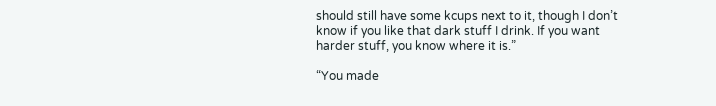should still have some kcups next to it, though I don’t know if you like that dark stuff I drink. If you want harder stuff, you know where it is.”

“You made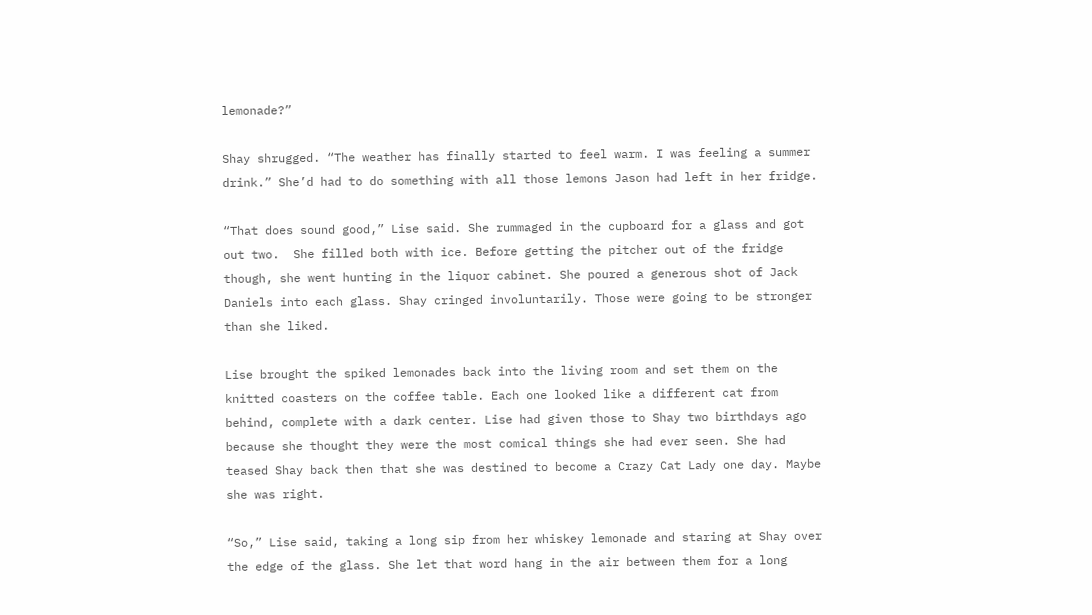lemonade?”

Shay shrugged. “The weather has finally started to feel warm. I was feeling a summer drink.” She’d had to do something with all those lemons Jason had left in her fridge.

“That does sound good,” Lise said. She rummaged in the cupboard for a glass and got out two.  She filled both with ice. Before getting the pitcher out of the fridge though, she went hunting in the liquor cabinet. She poured a generous shot of Jack Daniels into each glass. Shay cringed involuntarily. Those were going to be stronger than she liked.

Lise brought the spiked lemonades back into the living room and set them on the knitted coasters on the coffee table. Each one looked like a different cat from behind, complete with a dark center. Lise had given those to Shay two birthdays ago because she thought they were the most comical things she had ever seen. She had teased Shay back then that she was destined to become a Crazy Cat Lady one day. Maybe she was right.

“So,” Lise said, taking a long sip from her whiskey lemonade and staring at Shay over the edge of the glass. She let that word hang in the air between them for a long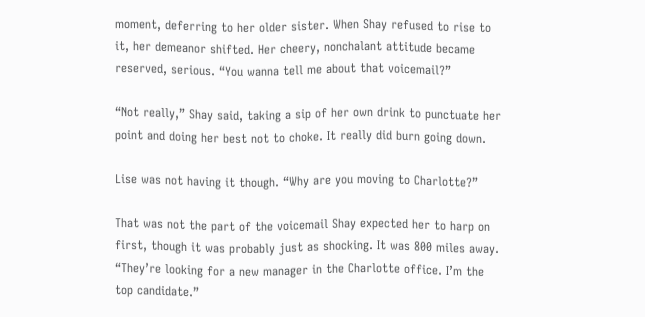moment, deferring to her older sister. When Shay refused to rise to it, her demeanor shifted. Her cheery, nonchalant attitude became reserved, serious. “You wanna tell me about that voicemail?”

“Not really,” Shay said, taking a sip of her own drink to punctuate her point and doing her best not to choke. It really did burn going down.

Lise was not having it though. “Why are you moving to Charlotte?”

That was not the part of the voicemail Shay expected her to harp on first, though it was probably just as shocking. It was 800 miles away. “They’re looking for a new manager in the Charlotte office. I’m the top candidate.”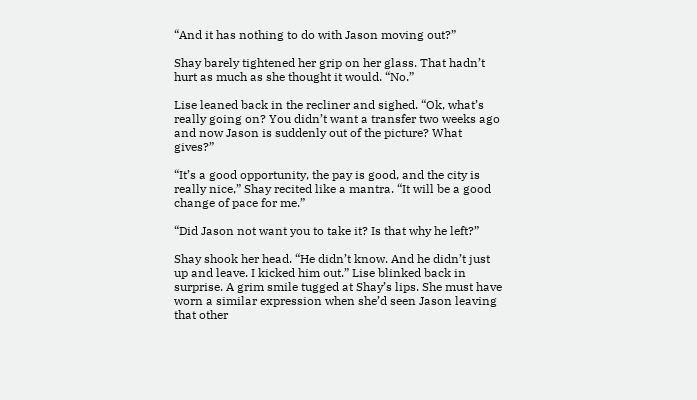“And it has nothing to do with Jason moving out?”

Shay barely tightened her grip on her glass. That hadn’t hurt as much as she thought it would. “No.”

Lise leaned back in the recliner and sighed. “Ok, what’s really going on? You didn’t want a transfer two weeks ago and now Jason is suddenly out of the picture? What gives?”

“It’s a good opportunity, the pay is good, and the city is really nice,” Shay recited like a mantra. “It will be a good change of pace for me.”

“Did Jason not want you to take it? Is that why he left?”

Shay shook her head. “He didn’t know. And he didn’t just up and leave. I kicked him out.” Lise blinked back in surprise. A grim smile tugged at Shay’s lips. She must have worn a similar expression when she’d seen Jason leaving that other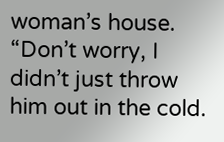woman’s house. “Don’t worry, I didn’t just throw him out in the cold.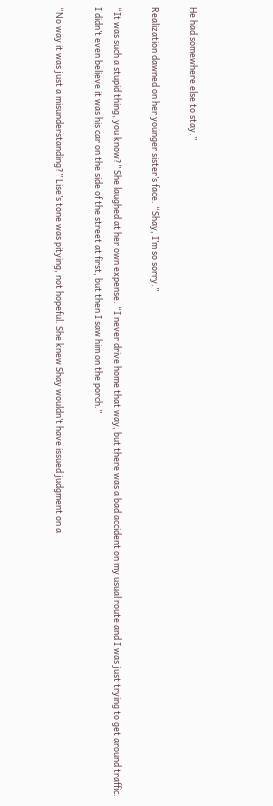He had somewhere else to stay.”

Realization dawned on her younger sister’s face. “Shay, I’m so sorry.”

“It was such a stupid thing, you know?” She laughed at her own expense. “I never drive home that way, but there was a bad accident on my usual route and I was just trying to get around traffic. I didn’t even believe it was his car on the side of the street at first, but then I saw him on the porch.”

“No way it was just a misunderstanding?” Lise’s tone was pitying, not hopeful. She knew Shay wouldn’t have issued judgment on a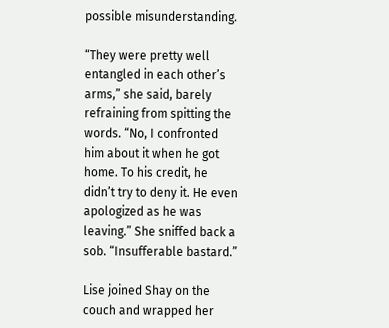possible misunderstanding.

“They were pretty well entangled in each other’s arms,” she said, barely refraining from spitting the words. “No, I confronted him about it when he got home. To his credit, he didn’t try to deny it. He even apologized as he was leaving.” She sniffed back a sob. “Insufferable bastard.”

Lise joined Shay on the couch and wrapped her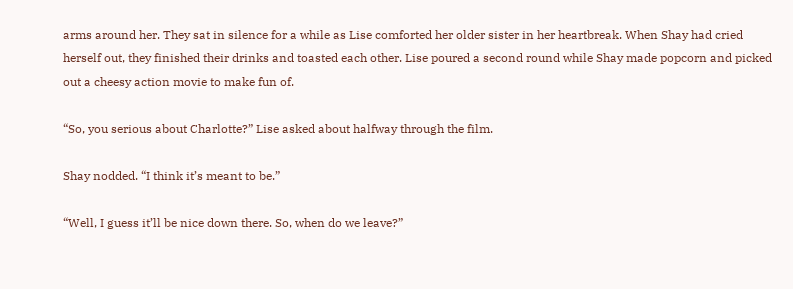arms around her. They sat in silence for a while as Lise comforted her older sister in her heartbreak. When Shay had cried herself out, they finished their drinks and toasted each other. Lise poured a second round while Shay made popcorn and picked out a cheesy action movie to make fun of.

“So, you serious about Charlotte?” Lise asked about halfway through the film.

Shay nodded. “I think it’s meant to be.”

“Well, I guess it’ll be nice down there. So, when do we leave?”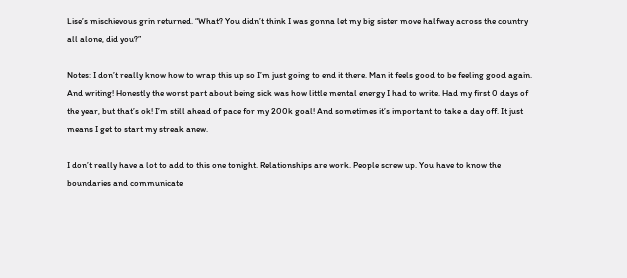Lise’s mischievous grin returned. “What? You didn’t think I was gonna let my big sister move halfway across the country all alone, did you?”

Notes: I don’t really know how to wrap this up so I’m just going to end it there. Man it feels good to be feeling good again. And writing! Honestly the worst part about being sick was how little mental energy I had to write. Had my first 0 days of the year, but that’s ok! I’m still ahead of pace for my 200k goal! And sometimes it’s important to take a day off. It just means I get to start my streak anew.

I don’t really have a lot to add to this one tonight. Relationships are work. People screw up. You have to know the boundaries and communicate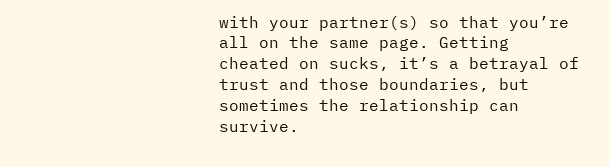with your partner(s) so that you’re all on the same page. Getting cheated on sucks, it’s a betrayal of trust and those boundaries, but sometimes the relationship can survive.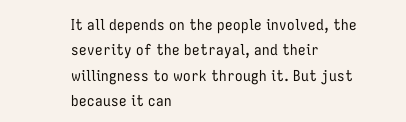It all depends on the people involved, the severity of the betrayal, and their willingness to work through it. But just because it can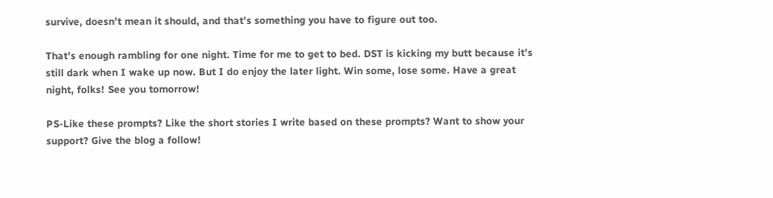survive, doesn’t mean it should, and that’s something you have to figure out too.

That’s enough rambling for one night. Time for me to get to bed. DST is kicking my butt because it’s still dark when I wake up now. But I do enjoy the later light. Win some, lose some. Have a great night, folks! See you tomorrow!

PS-Like these prompts? Like the short stories I write based on these prompts? Want to show your support? Give the blog a follow!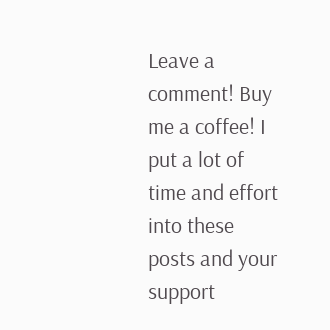Leave a comment! Buy me a coffee! I put a lot of time and effort into these posts and your support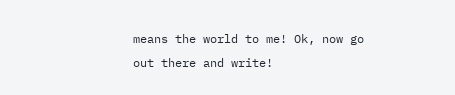means the world to me! Ok, now go out there and write!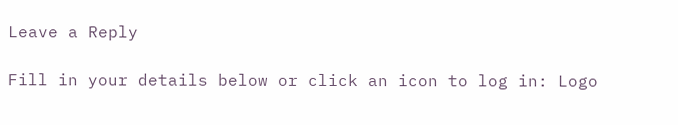Leave a Reply

Fill in your details below or click an icon to log in: Logo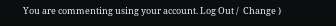You are commenting using your account. Log Out /  Change )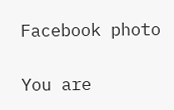Facebook photo

You are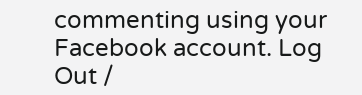commenting using your Facebook account. Log Out /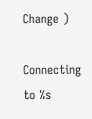Change )

Connecting to %s